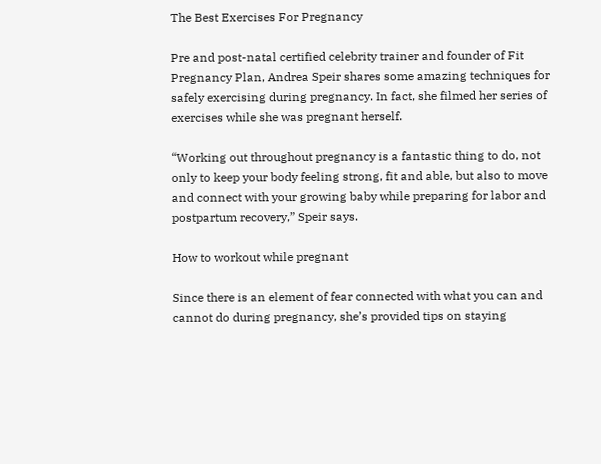The Best Exercises For Pregnancy

Pre and post-natal certified celebrity trainer and founder of Fit Pregnancy Plan, Andrea Speir shares some amazing techniques for safely exercising during pregnancy. In fact, she filmed her series of exercises while she was pregnant herself.

“Working out throughout pregnancy is a fantastic thing to do, not only to keep your body feeling strong, fit and able, but also to move and connect with your growing baby while preparing for labor and postpartum recovery,” Speir says.

How to workout while pregnant

Since there is an element of fear connected with what you can and cannot do during pregnancy, she’s provided tips on staying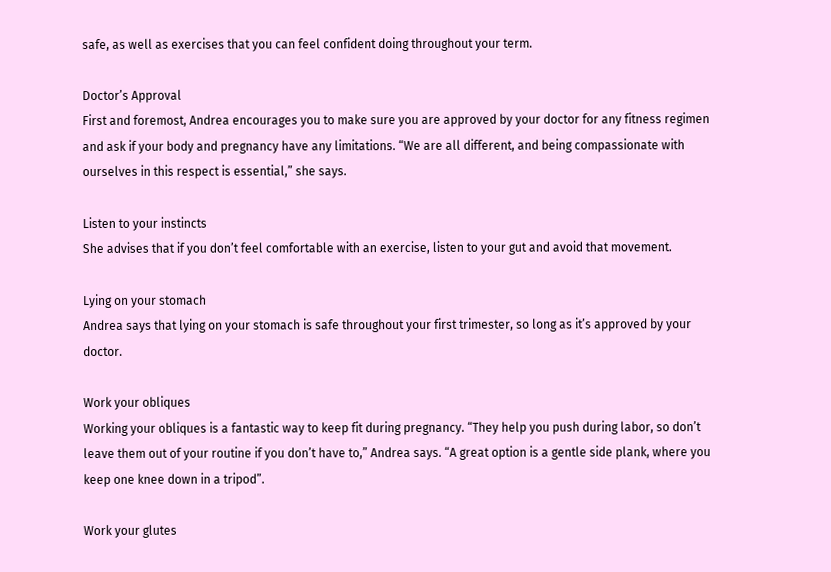safe, as well as exercises that you can feel confident doing throughout your term.

Doctor’s Approval
First and foremost, Andrea encourages you to make sure you are approved by your doctor for any fitness regimen and ask if your body and pregnancy have any limitations. “We are all different, and being compassionate with ourselves in this respect is essential,” she says.

Listen to your instincts
She advises that if you don’t feel comfortable with an exercise, listen to your gut and avoid that movement.

Lying on your stomach
Andrea says that lying on your stomach is safe throughout your first trimester, so long as it’s approved by your doctor.

Work your obliques
Working your obliques is a fantastic way to keep fit during pregnancy. “They help you push during labor, so don’t leave them out of your routine if you don’t have to,” Andrea says. “A great option is a gentle side plank, where you keep one knee down in a tripod”.

Work your glutes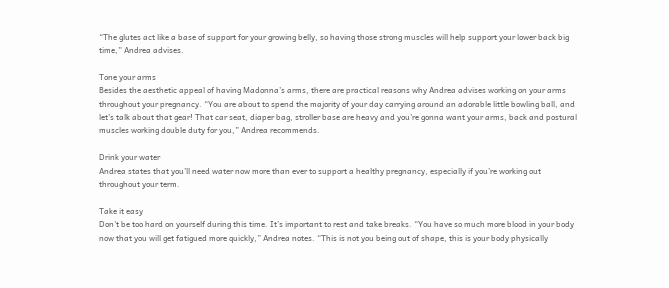“The glutes act like a base of support for your growing belly, so having those strong muscles will help support your lower back big time,” Andrea advises.

Tone your arms
Besides the aesthetic appeal of having Madonna’s arms, there are practical reasons why Andrea advises working on your arms throughout your pregnancy. “You are about to spend the majority of your day carrying around an adorable little bowling ball, and let’s talk about that gear! That car seat, diaper bag, stroller base are heavy and you’re gonna want your arms, back and postural muscles working double duty for you,” Andrea recommends.

Drink your water
Andrea states that you’ll need water now more than ever to support a healthy pregnancy, especially if you’re working out throughout your term.

Take it easy
Don’t be too hard on yourself during this time. It’s important to rest and take breaks. “You have so much more blood in your body now that you will get fatigued more quickly,” Andrea notes. “This is not you being out of shape, this is your body physically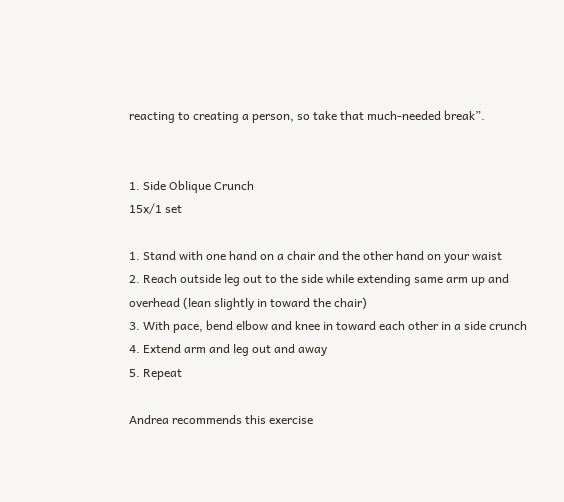reacting to creating a person, so take that much-needed break”.


1. Side Oblique Crunch
15x/1 set

1. Stand with one hand on a chair and the other hand on your waist
2. Reach outside leg out to the side while extending same arm up and overhead (lean slightly in toward the chair)
3. With pace, bend elbow and knee in toward each other in a side crunch
4. Extend arm and leg out and away
5. Repeat

Andrea recommends this exercise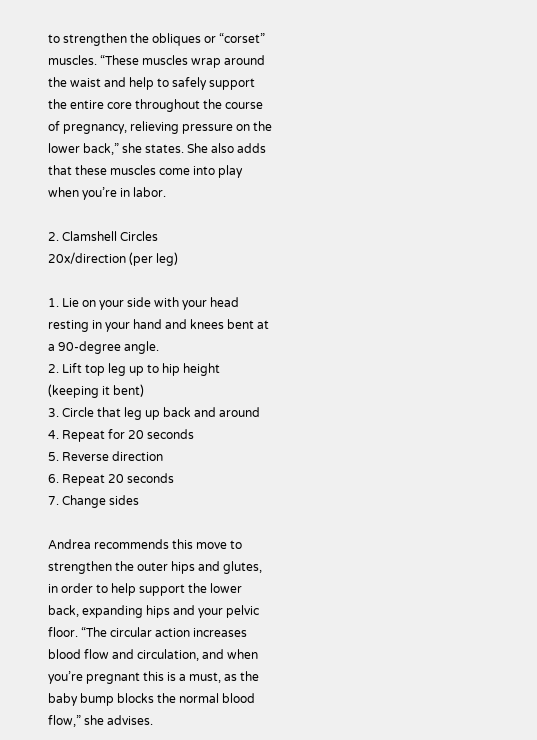to strengthen the obliques or “corset” muscles. “These muscles wrap around the waist and help to safely support the entire core throughout the course of pregnancy, relieving pressure on the lower back,” she states. She also adds that these muscles come into play when you’re in labor.

2. Clamshell Circles
20x/direction (per leg)

1. Lie on your side with your head resting in your hand and knees bent at a 90-degree angle.
2. Lift top leg up to hip height (keeping it bent)
3. Circle that leg up back and around
4. Repeat for 20 seconds
5. Reverse direction
6. Repeat 20 seconds
7. Change sides

Andrea recommends this move to strengthen the outer hips and glutes, in order to help support the lower back, expanding hips and your pelvic floor. “The circular action increases blood flow and circulation, and when you’re pregnant this is a must, as the baby bump blocks the normal blood flow,” she advises.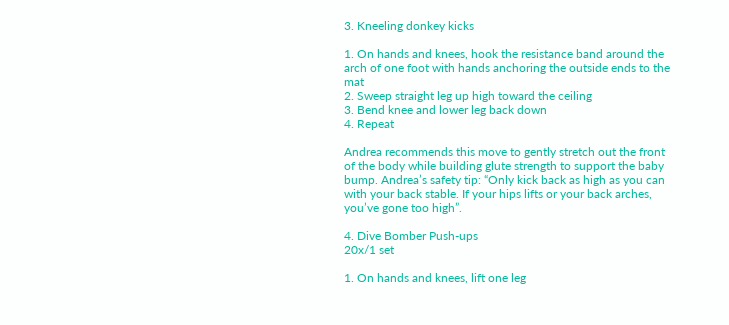3. Kneeling donkey kicks

1. On hands and knees, hook the resistance band around the arch of one foot with hands anchoring the outside ends to the mat
2. Sweep straight leg up high toward the ceiling
3. Bend knee and lower leg back down
4. Repeat

Andrea recommends this move to gently stretch out the front of the body while building glute strength to support the baby bump. Andrea’s safety tip: “Only kick back as high as you can with your back stable. If your hips lifts or your back arches, you’ve gone too high”.

4. Dive Bomber Push-ups
20x/1 set

1. On hands and knees, lift one leg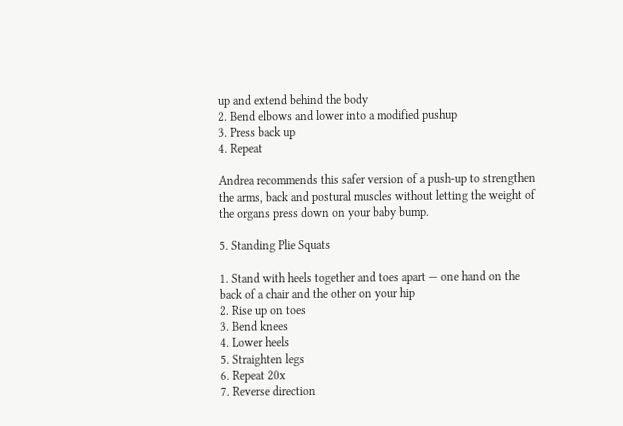up and extend behind the body
2. Bend elbows and lower into a modified pushup
3. Press back up
4. Repeat

Andrea recommends this safer version of a push-up to strengthen the arms, back and postural muscles without letting the weight of the organs press down on your baby bump.

5. Standing Plie Squats

1. Stand with heels together and toes apart — one hand on the back of a chair and the other on your hip
2. Rise up on toes
3. Bend knees
4. Lower heels
5. Straighten legs
6. Repeat 20x
7. Reverse direction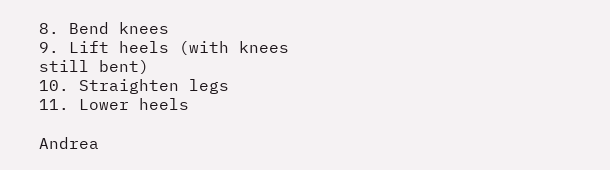8. Bend knees
9. Lift heels (with knees still bent)
10. Straighten legs
11. Lower heels

Andrea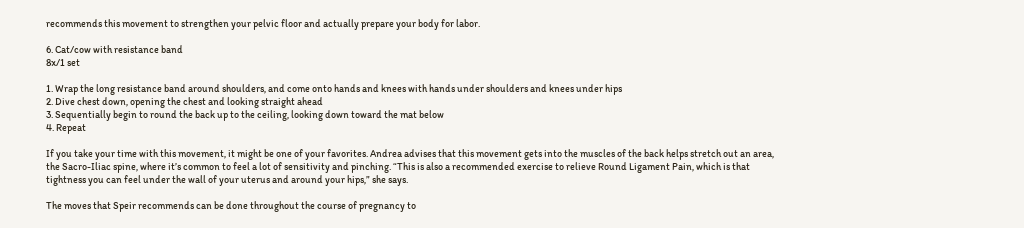recommends this movement to strengthen your pelvic floor and actually prepare your body for labor.

6. Cat/cow with resistance band
8x/1 set

1. Wrap the long resistance band around shoulders, and come onto hands and knees with hands under shoulders and knees under hips
2. Dive chest down, opening the chest and looking straight ahead
3. Sequentially begin to round the back up to the ceiling, looking down toward the mat below
4. Repeat

If you take your time with this movement, it might be one of your favorites. Andrea advises that this movement gets into the muscles of the back helps stretch out an area, the Sacro-Iliac spine, where it’s common to feel a lot of sensitivity and pinching. “This is also a recommended exercise to relieve Round Ligament Pain, which is that tightness you can feel under the wall of your uterus and around your hips,” she says.

The moves that Speir recommends can be done throughout the course of pregnancy to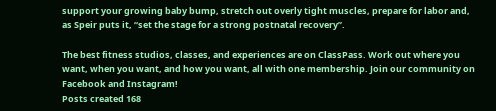support your growing baby bump, stretch out overly tight muscles, prepare for labor and, as Speir puts it, “set the stage for a strong postnatal recovery”.

The best fitness studios, classes, and experiences are on ClassPass. Work out where you want, when you want, and how you want, all with one membership. Join our community on Facebook and Instagram!
Posts created 168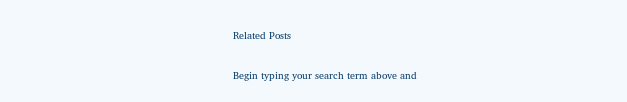Related Posts

Begin typing your search term above and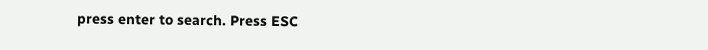press enter to search. Press ESC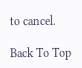to cancel.

Back To Top